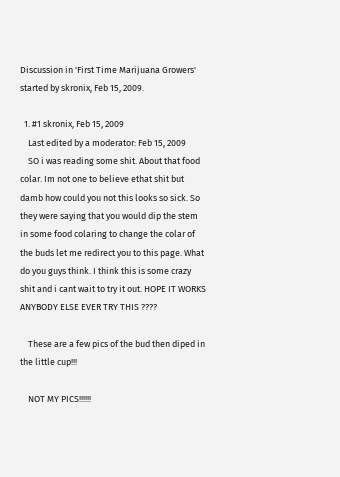Discussion in 'First Time Marijuana Growers' started by skronix, Feb 15, 2009.

  1. #1 skronix, Feb 15, 2009
    Last edited by a moderator: Feb 15, 2009
    SO i was reading some shit. About that food colar. Im not one to believe ethat shit but damb how could you not this looks so sick. So they were saying that you would dip the stem in some food colaring to change the colar of the buds let me redirect you to this page. What do you guys think. I think this is some crazy shit and i cant wait to try it out. HOPE IT WORKS ANYBODY ELSE EVER TRY THIS ????

    These are a few pics of the bud then diped in the little cup!!!

    NOT MY PICS!!!!!!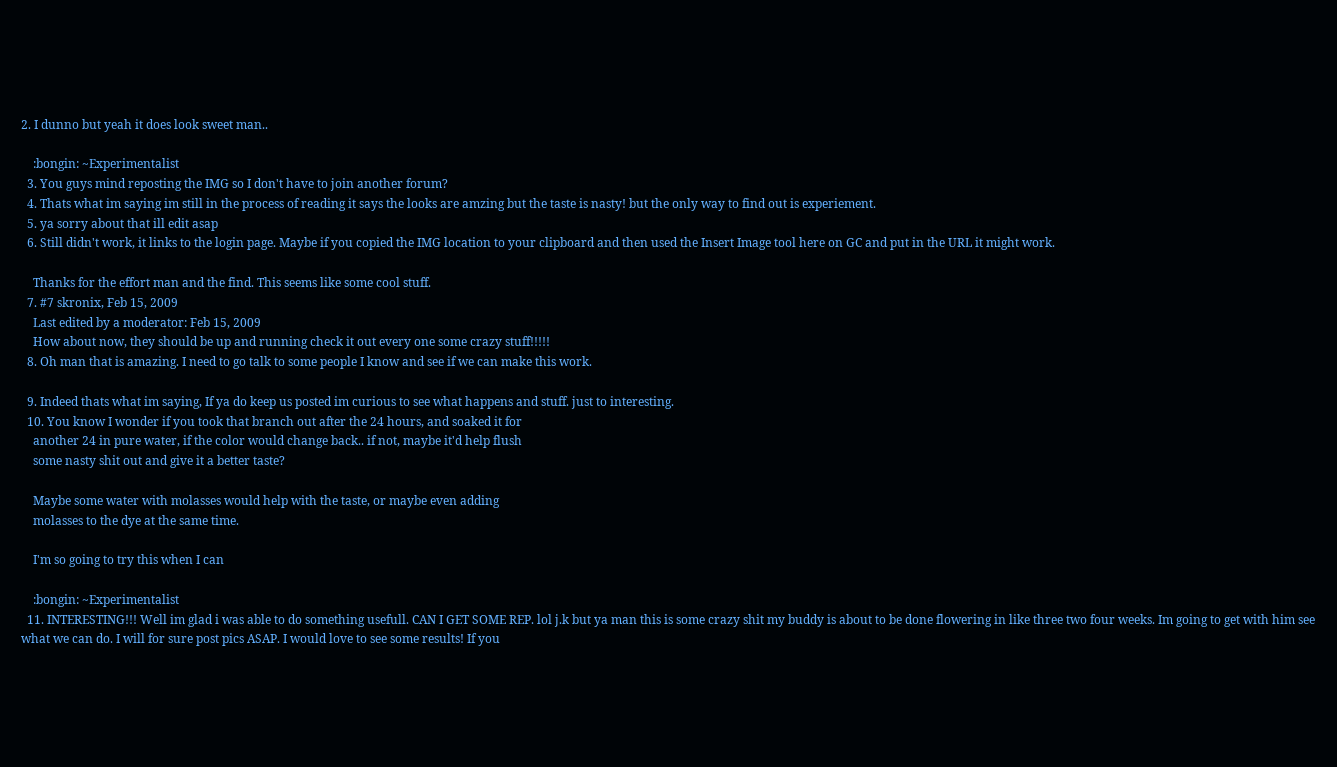2. I dunno but yeah it does look sweet man..

    :bongin: ~Experimentalist
  3. You guys mind reposting the IMG so I don't have to join another forum?
  4. Thats what im saying im still in the process of reading it says the looks are amzing but the taste is nasty! but the only way to find out is experiement.
  5. ya sorry about that ill edit asap
  6. Still didn't work, it links to the login page. Maybe if you copied the IMG location to your clipboard and then used the Insert Image tool here on GC and put in the URL it might work.

    Thanks for the effort man and the find. This seems like some cool stuff.
  7. #7 skronix, Feb 15, 2009
    Last edited by a moderator: Feb 15, 2009
    How about now, they should be up and running check it out every one some crazy stuff!!!!!
  8. Oh man that is amazing. I need to go talk to some people I know and see if we can make this work.

  9. Indeed thats what im saying, If ya do keep us posted im curious to see what happens and stuff. just to interesting.
  10. You know I wonder if you took that branch out after the 24 hours, and soaked it for
    another 24 in pure water, if the color would change back.. if not, maybe it'd help flush
    some nasty shit out and give it a better taste?

    Maybe some water with molasses would help with the taste, or maybe even adding
    molasses to the dye at the same time.

    I'm so going to try this when I can

    :bongin: ~Experimentalist
  11. INTERESTING!!! Well im glad i was able to do something usefull. CAN I GET SOME REP. lol j.k but ya man this is some crazy shit my buddy is about to be done flowering in like three two four weeks. Im going to get with him see what we can do. I will for sure post pics ASAP. I would love to see some results! If you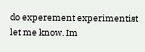do experement experimentist let me know. Im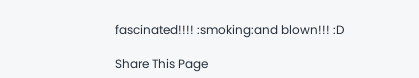fascinated!!!! :smoking:and blown!!! :D

Share This Page